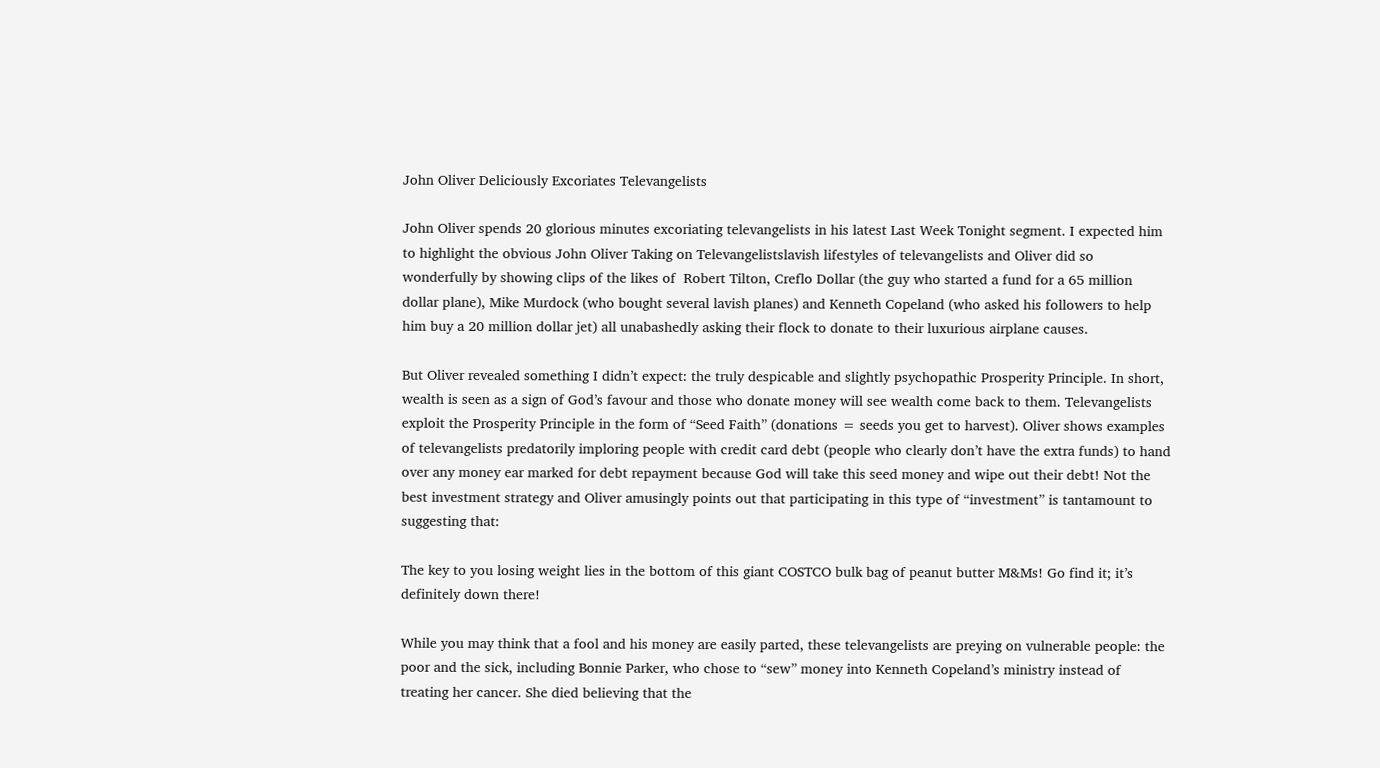John Oliver Deliciously Excoriates Televangelists

John Oliver spends 20 glorious minutes excoriating televangelists in his latest Last Week Tonight segment. I expected him to highlight the obvious John Oliver Taking on Televangelistslavish lifestyles of televangelists and Oliver did so wonderfully by showing clips of the likes of  Robert Tilton, Creflo Dollar (the guy who started a fund for a 65 million dollar plane), Mike Murdock (who bought several lavish planes) and Kenneth Copeland (who asked his followers to help him buy a 20 million dollar jet) all unabashedly asking their flock to donate to their luxurious airplane causes.

But Oliver revealed something I didn’t expect: the truly despicable and slightly psychopathic Prosperity Principle. In short, wealth is seen as a sign of God’s favour and those who donate money will see wealth come back to them. Televangelists exploit the Prosperity Principle in the form of “Seed Faith” (donations = seeds you get to harvest). Oliver shows examples of televangelists predatorily imploring people with credit card debt (people who clearly don’t have the extra funds) to hand over any money ear marked for debt repayment because God will take this seed money and wipe out their debt! Not the best investment strategy and Oliver amusingly points out that participating in this type of “investment” is tantamount to suggesting that:

The key to you losing weight lies in the bottom of this giant COSTCO bulk bag of peanut butter M&Ms! Go find it; it’s definitely down there!

While you may think that a fool and his money are easily parted, these televangelists are preying on vulnerable people: the poor and the sick, including Bonnie Parker, who chose to “sew” money into Kenneth Copeland’s ministry instead of treating her cancer. She died believing that the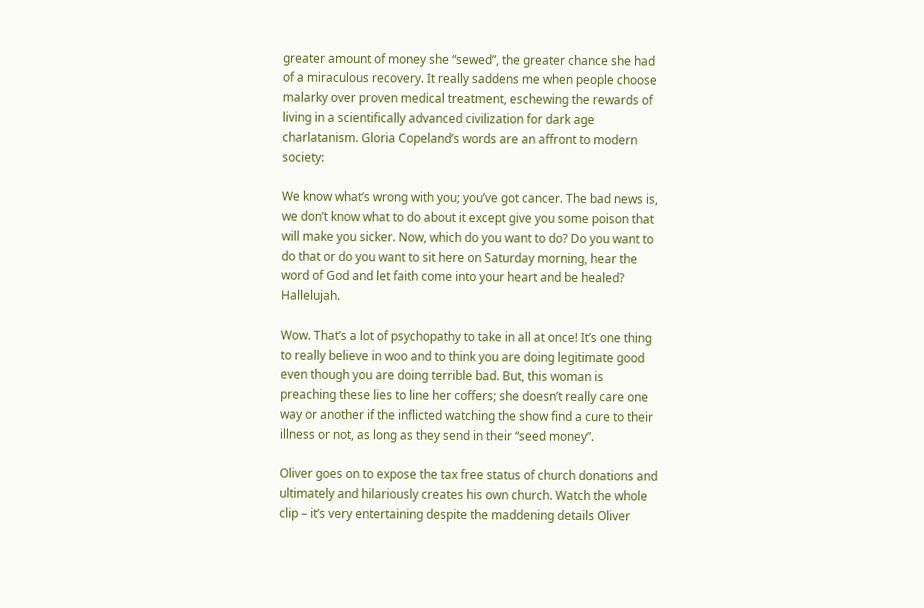greater amount of money she “sewed”, the greater chance she had of a miraculous recovery. It really saddens me when people choose malarky over proven medical treatment, eschewing the rewards of living in a scientifically advanced civilization for dark age charlatanism. Gloria Copeland’s words are an affront to modern society:

We know what’s wrong with you; you’ve got cancer. The bad news is, we don’t know what to do about it except give you some poison that will make you sicker. Now, which do you want to do? Do you want to do that or do you want to sit here on Saturday morning, hear the word of God and let faith come into your heart and be healed? Hallelujah.

Wow. That’s a lot of psychopathy to take in all at once! It’s one thing to really believe in woo and to think you are doing legitimate good even though you are doing terrible bad. But, this woman is preaching these lies to line her coffers; she doesn’t really care one way or another if the inflicted watching the show find a cure to their illness or not, as long as they send in their “seed money”.

Oliver goes on to expose the tax free status of church donations and ultimately and hilariously creates his own church. Watch the whole clip – it’s very entertaining despite the maddening details Oliver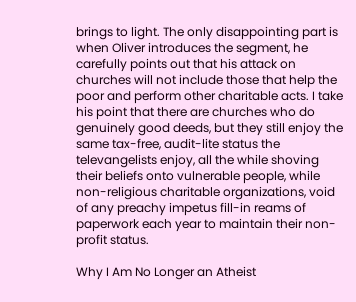brings to light. The only disappointing part is when Oliver introduces the segment, he carefully points out that his attack on churches will not include those that help the poor and perform other charitable acts. I take his point that there are churches who do genuinely good deeds, but they still enjoy the same tax-free, audit-lite status the televangelists enjoy, all the while shoving their beliefs onto vulnerable people, while non-religious charitable organizations, void of any preachy impetus fill-in reams of paperwork each year to maintain their non-profit status.

Why I Am No Longer an Atheist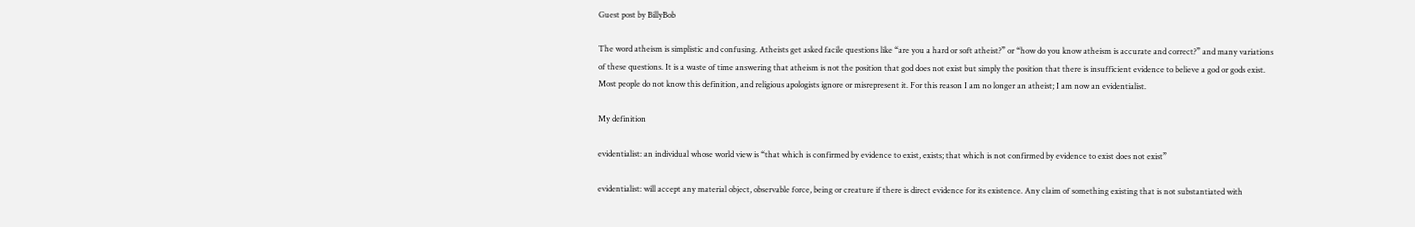Guest post by BillyBob

The word atheism is simplistic and confusing. Atheists get asked facile questions like “are you a hard or soft atheist?” or “how do you know atheism is accurate and correct?” and many variations of these questions. It is a waste of time answering that atheism is not the position that god does not exist but simply the position that there is insufficient evidence to believe a god or gods exist. Most people do not know this definition, and religious apologists ignore or misrepresent it. For this reason I am no longer an atheist; I am now an evidentialist.

My definition

evidentialist: an individual whose world view is “that which is confirmed by evidence to exist, exists; that which is not confirmed by evidence to exist does not exist”

evidentialist: will accept any material object, observable force, being or creature if there is direct evidence for its existence. Any claim of something existing that is not substantiated with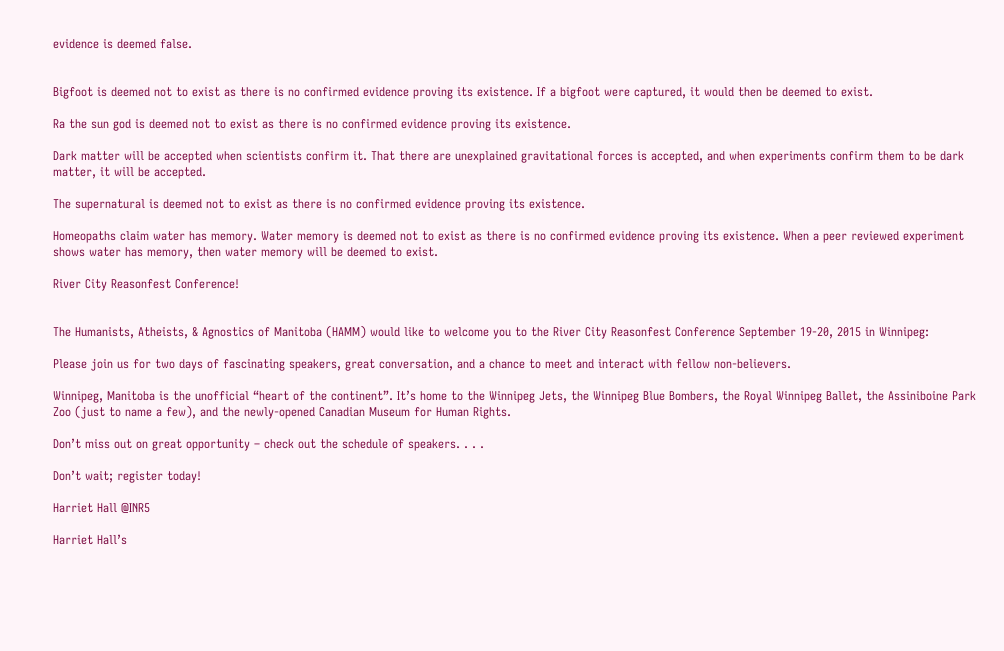evidence is deemed false.


Bigfoot is deemed not to exist as there is no confirmed evidence proving its existence. If a bigfoot were captured, it would then be deemed to exist.

Ra the sun god is deemed not to exist as there is no confirmed evidence proving its existence.

Dark matter will be accepted when scientists confirm it. That there are unexplained gravitational forces is accepted, and when experiments confirm them to be dark matter, it will be accepted.

The supernatural is deemed not to exist as there is no confirmed evidence proving its existence.

Homeopaths claim water has memory. Water memory is deemed not to exist as there is no confirmed evidence proving its existence. When a peer reviewed experiment shows water has memory, then water memory will be deemed to exist.

River City Reasonfest Conference!


The Humanists, Atheists, & Agnostics of Manitoba (HAMM) would like to welcome you to the River City Reasonfest Conference September 19-20, 2015 in Winnipeg:

Please join us for two days of fascinating speakers, great conversation, and a chance to meet and interact with fellow non-believers.

Winnipeg, Manitoba is the unofficial “heart of the continent”. It’s home to the Winnipeg Jets, the Winnipeg Blue Bombers, the Royal Winnipeg Ballet, the Assiniboine Park Zoo (just to name a few), and the newly-opened Canadian Museum for Human Rights.

Don’t miss out on great opportunity – check out the schedule of speakers. . . .

Don’t wait; register today!

Harriet Hall @INR5

Harriet Hall’s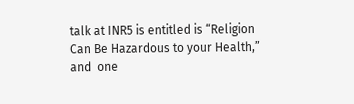talk at INR5 is entitled is “Religion Can Be Hazardous to your Health,” and  one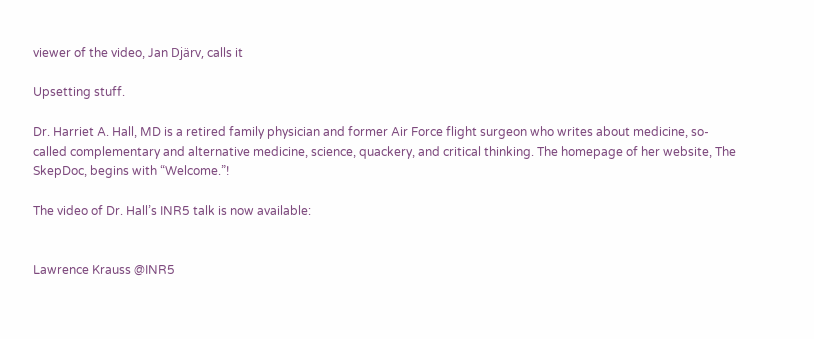viewer of the video, Jan Djärv, calls it

Upsetting stuff.

Dr. Harriet A. Hall, MD is a retired family physician and former Air Force flight surgeon who writes about medicine, so-called complementary and alternative medicine, science, quackery, and critical thinking. The homepage of her website, The SkepDoc, begins with “Welcome.”!

The video of Dr. Hall’s INR5 talk is now available:


Lawrence Krauss @INR5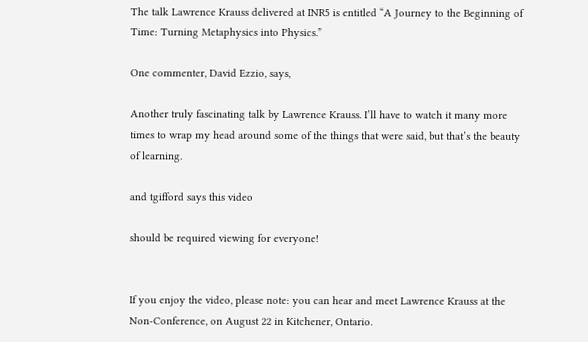The talk Lawrence Krauss delivered at INR5 is entitled “A Journey to the Beginning of Time: Turning Metaphysics into Physics.”

One commenter, David Ezzio, says,

Another truly fascinating talk by Lawrence Krauss. I’ll have to watch it many more times to wrap my head around some of the things that were said, but that’s the beauty of learning.

and tgifford says this video

should be required viewing for everyone!


If you enjoy the video, please note: you can hear and meet Lawrence Krauss at the Non-Conference, on August 22 in Kitchener, Ontario.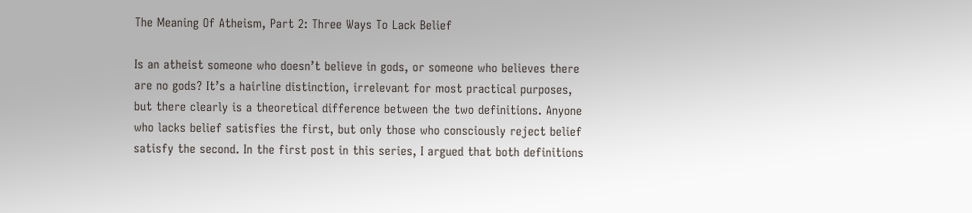The Meaning Of Atheism, Part 2: Three Ways To Lack Belief

Is an atheist someone who doesn’t believe in gods, or someone who believes there are no gods? It’s a hairline distinction, irrelevant for most practical purposes, but there clearly is a theoretical difference between the two definitions. Anyone who lacks belief satisfies the first, but only those who consciously reject belief satisfy the second. In the first post in this series, I argued that both definitions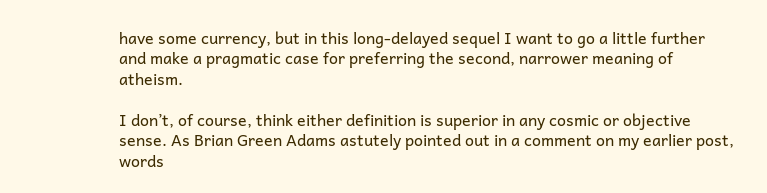have some currency, but in this long-delayed sequel I want to go a little further and make a pragmatic case for preferring the second, narrower meaning of atheism.

I don’t, of course, think either definition is superior in any cosmic or objective sense. As Brian Green Adams astutely pointed out in a comment on my earlier post, words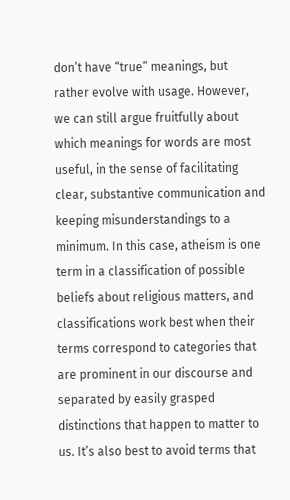don’t have “true” meanings, but rather evolve with usage. However, we can still argue fruitfully about which meanings for words are most useful, in the sense of facilitating clear, substantive communication and keeping misunderstandings to a minimum. In this case, atheism is one term in a classification of possible beliefs about religious matters, and classifications work best when their terms correspond to categories that are prominent in our discourse and separated by easily grasped distinctions that happen to matter to us. It’s also best to avoid terms that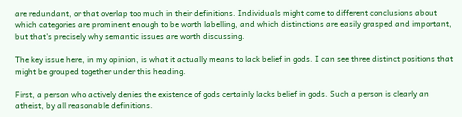are redundant, or that overlap too much in their definitions. Individuals might come to different conclusions about which categories are prominent enough to be worth labelling, and which distinctions are easily grasped and important, but that’s precisely why semantic issues are worth discussing.

The key issue here, in my opinion, is what it actually means to lack belief in gods. I can see three distinct positions that might be grouped together under this heading.

First, a person who actively denies the existence of gods certainly lacks belief in gods. Such a person is clearly an atheist, by all reasonable definitions.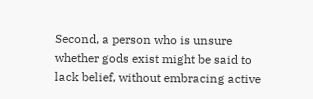Second, a person who is unsure whether gods exist might be said to lack belief, without embracing active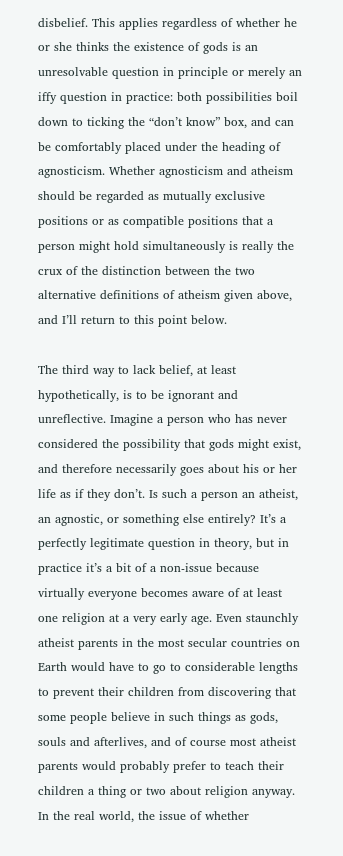disbelief. This applies regardless of whether he or she thinks the existence of gods is an unresolvable question in principle or merely an iffy question in practice: both possibilities boil down to ticking the “don’t know” box, and can be comfortably placed under the heading of agnosticism. Whether agnosticism and atheism should be regarded as mutually exclusive positions or as compatible positions that a person might hold simultaneously is really the crux of the distinction between the two alternative definitions of atheism given above, and I’ll return to this point below.

The third way to lack belief, at least hypothetically, is to be ignorant and unreflective. Imagine a person who has never considered the possibility that gods might exist, and therefore necessarily goes about his or her life as if they don’t. Is such a person an atheist, an agnostic, or something else entirely? It’s a perfectly legitimate question in theory, but in practice it’s a bit of a non-issue because virtually everyone becomes aware of at least one religion at a very early age. Even staunchly atheist parents in the most secular countries on Earth would have to go to considerable lengths to prevent their children from discovering that some people believe in such things as gods, souls and afterlives, and of course most atheist parents would probably prefer to teach their children a thing or two about religion anyway. In the real world, the issue of whether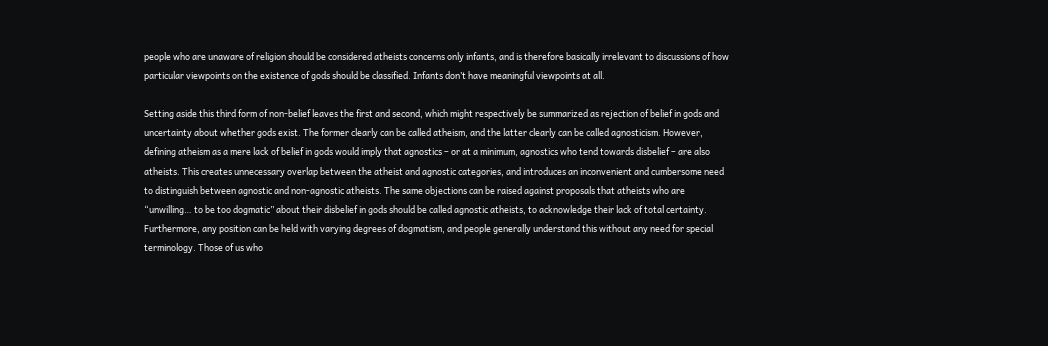people who are unaware of religion should be considered atheists concerns only infants, and is therefore basically irrelevant to discussions of how particular viewpoints on the existence of gods should be classified. Infants don’t have meaningful viewpoints at all.

Setting aside this third form of non-belief leaves the first and second, which might respectively be summarized as rejection of belief in gods and uncertainty about whether gods exist. The former clearly can be called atheism, and the latter clearly can be called agnosticism. However, defining atheism as a mere lack of belief in gods would imply that agnostics – or at a minimum, agnostics who tend towards disbelief – are also atheists. This creates unnecessary overlap between the atheist and agnostic categories, and introduces an inconvenient and cumbersome need to distinguish between agnostic and non-agnostic atheists. The same objections can be raised against proposals that atheists who are “unwilling… to be too dogmatic” about their disbelief in gods should be called agnostic atheists, to acknowledge their lack of total certainty. Furthermore, any position can be held with varying degrees of dogmatism, and people generally understand this without any need for special terminology. Those of us who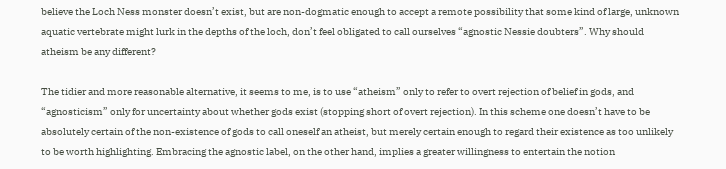believe the Loch Ness monster doesn’t exist, but are non-dogmatic enough to accept a remote possibility that some kind of large, unknown aquatic vertebrate might lurk in the depths of the loch, don’t feel obligated to call ourselves “agnostic Nessie doubters”. Why should atheism be any different?

The tidier and more reasonable alternative, it seems to me, is to use “atheism” only to refer to overt rejection of belief in gods, and “agnosticism” only for uncertainty about whether gods exist (stopping short of overt rejection). In this scheme one doesn’t have to be absolutely certain of the non-existence of gods to call oneself an atheist, but merely certain enough to regard their existence as too unlikely to be worth highlighting. Embracing the agnostic label, on the other hand, implies a greater willingness to entertain the notion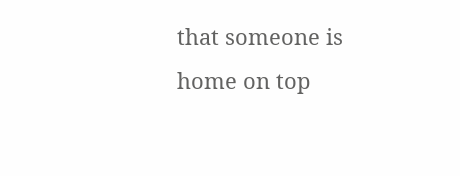that someone is home on top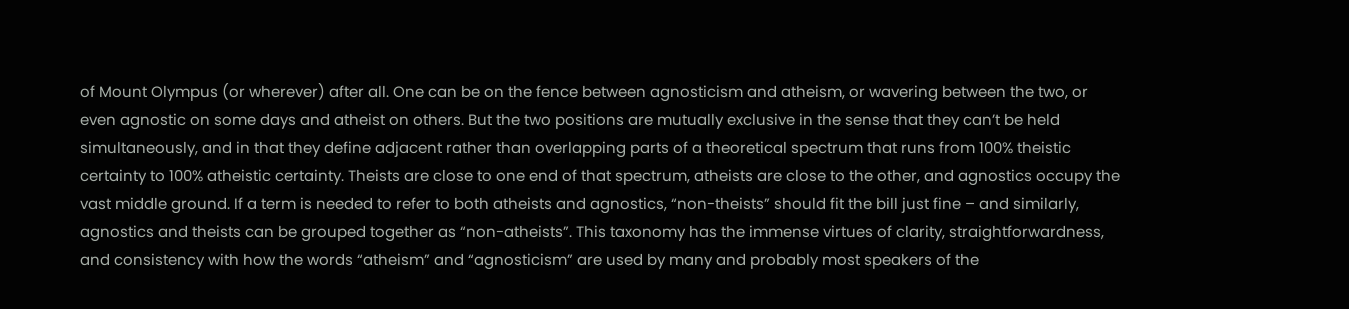of Mount Olympus (or wherever) after all. One can be on the fence between agnosticism and atheism, or wavering between the two, or even agnostic on some days and atheist on others. But the two positions are mutually exclusive in the sense that they can’t be held simultaneously, and in that they define adjacent rather than overlapping parts of a theoretical spectrum that runs from 100% theistic certainty to 100% atheistic certainty. Theists are close to one end of that spectrum, atheists are close to the other, and agnostics occupy the vast middle ground. If a term is needed to refer to both atheists and agnostics, “non-theists” should fit the bill just fine – and similarly, agnostics and theists can be grouped together as “non-atheists”. This taxonomy has the immense virtues of clarity, straightforwardness, and consistency with how the words “atheism” and “agnosticism” are used by many and probably most speakers of the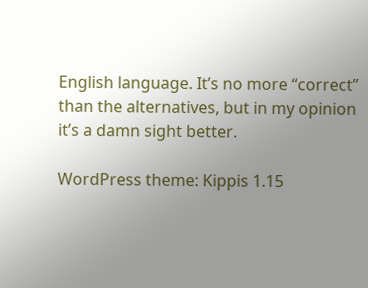English language. It’s no more “correct” than the alternatives, but in my opinion it’s a damn sight better.

WordPress theme: Kippis 1.15